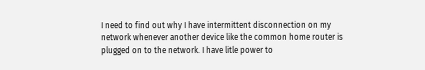I need to find out why I have intermittent disconnection on my network whenever another device like the common home router is plugged on to the network. I have litle power to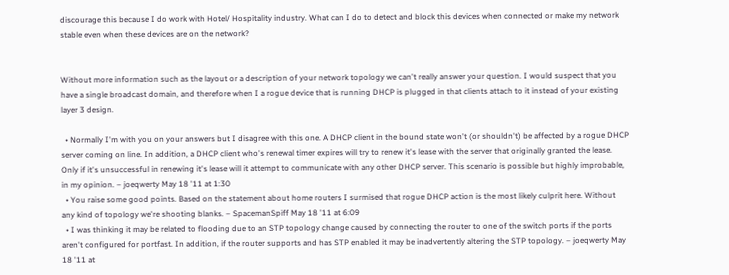discourage this because I do work with Hotel/ Hospitality industry. What can I do to detect and block this devices when connected or make my network stable even when these devices are on the network?


Without more information such as the layout or a description of your network topology we can't really answer your question. I would suspect that you have a single broadcast domain, and therefore when I a rogue device that is running DHCP is plugged in that clients attach to it instead of your existing layer 3 design.

  • Normally I'm with you on your answers but I disagree with this one. A DHCP client in the bound state won't (or shouldn't) be affected by a rogue DHCP server coming on line. In addition, a DHCP client who's renewal timer expires will try to renew it's lease with the server that originally granted the lease. Only if it's unsuccessful in renewing it's lease will it attempt to communicate with any other DHCP server. This scenario is possible but highly improbable, in my opinion. – joeqwerty May 18 '11 at 1:30
  • You raise some good points. Based on the statement about home routers I surmised that rogue DHCP action is the most likely culprit here. Without any kind of topology we're shooting blanks. – SpacemanSpiff May 18 '11 at 6:09
  • I was thinking it may be related to flooding due to an STP topology change caused by connecting the router to one of the switch ports if the ports aren't configured for portfast. In addition, if the router supports and has STP enabled it may be inadvertently altering the STP topology. – joeqwerty May 18 '11 at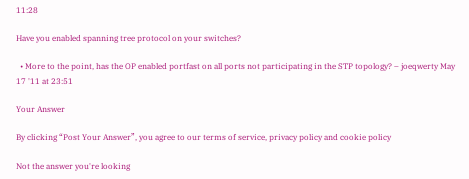11:28

Have you enabled spanning tree protocol on your switches?

  • More to the point, has the OP enabled portfast on all ports not participating in the STP topology? – joeqwerty May 17 '11 at 23:51

Your Answer

By clicking “Post Your Answer”, you agree to our terms of service, privacy policy and cookie policy

Not the answer you're looking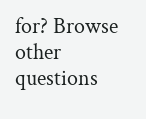for? Browse other questions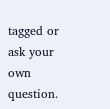tagged or ask your own question.